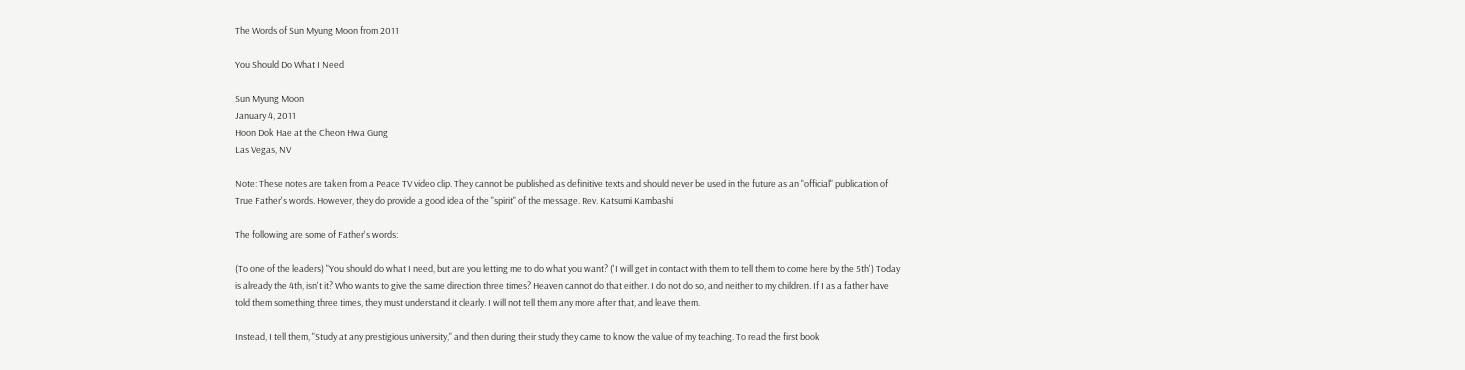The Words of Sun Myung Moon from 2011

You Should Do What I Need

Sun Myung Moon
January 4, 2011
Hoon Dok Hae at the Cheon Hwa Gung
Las Vegas, NV

Note: These notes are taken from a Peace TV video clip. They cannot be published as definitive texts and should never be used in the future as an "official" publication of True Father's words. However, they do provide a good idea of the "spirit" of the message. Rev. Katsumi Kambashi

The following are some of Father's words:

(To one of the leaders) "You should do what I need, but are you letting me to do what you want? ('I will get in contact with them to tell them to come here by the 5th') Today is already the 4th, isn't it? Who wants to give the same direction three times? Heaven cannot do that either. I do not do so, and neither to my children. If I as a father have told them something three times, they must understand it clearly. I will not tell them any more after that, and leave them.

Instead, I tell them, "Study at any prestigious university," and then during their study they came to know the value of my teaching. To read the first book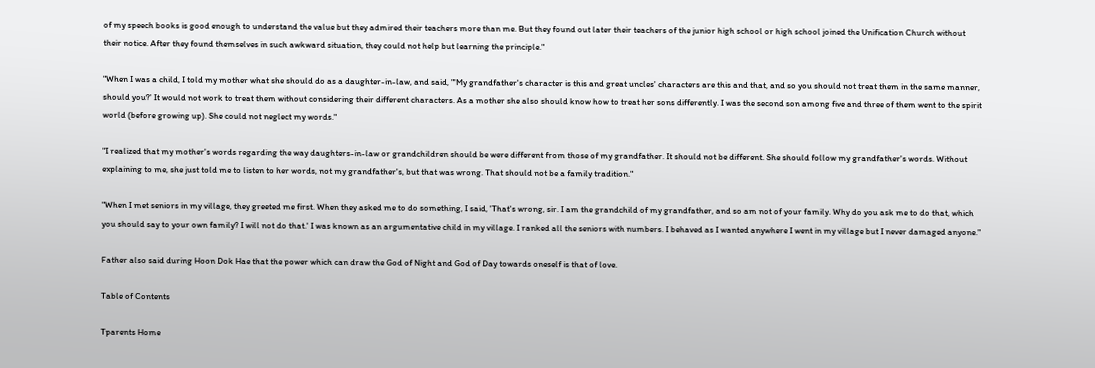of my speech books is good enough to understand the value but they admired their teachers more than me. But they found out later their teachers of the junior high school or high school joined the Unification Church without their notice. After they found themselves in such awkward situation, they could not help but learning the principle."

"When I was a child, I told my mother what she should do as a daughter-in-law, and said, "'My grandfather's character is this and great uncles' characters are this and that, and so you should not treat them in the same manner, should you?' It would not work to treat them without considering their different characters. As a mother she also should know how to treat her sons differently. I was the second son among five and three of them went to the spirit world (before growing up). She could not neglect my words."

"I realized that my mother's words regarding the way daughters-in-law or grandchildren should be were different from those of my grandfather. It should not be different. She should follow my grandfather's words. Without explaining to me, she just told me to listen to her words, not my grandfather's, but that was wrong. That should not be a family tradition."

"When I met seniors in my village, they greeted me first. When they asked me to do something, I said, 'That's wrong, sir. I am the grandchild of my grandfather, and so am not of your family. Why do you ask me to do that, which you should say to your own family? I will not do that.' I was known as an argumentative child in my village. I ranked all the seniors with numbers. I behaved as I wanted anywhere I went in my village but I never damaged anyone."

Father also said during Hoon Dok Hae that the power which can draw the God of Night and God of Day towards oneself is that of love.

Table of Contents

Tparents Home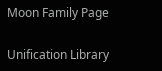Moon Family Page

Unification Library